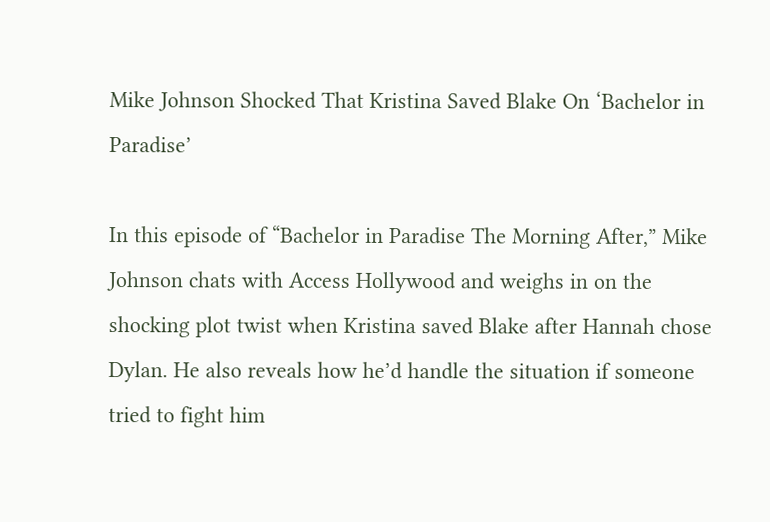Mike Johnson Shocked That Kristina Saved Blake On ‘Bachelor in Paradise’

In this episode of “Bachelor in Paradise The Morning After,” Mike Johnson chats with Access Hollywood and weighs in on the shocking plot twist when Kristina saved Blake after Hannah chose Dylan. He also reveals how he’d handle the situation if someone tried to fight him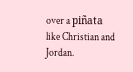over a piñata like Christian and Jordan.